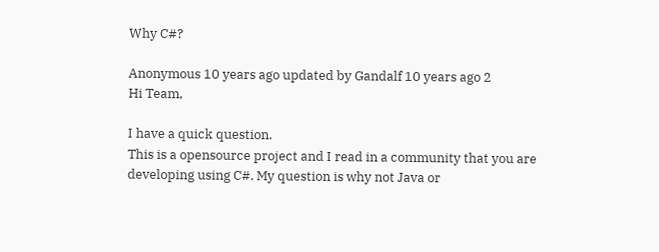Why C#?

Anonymous 10 years ago updated by Gandalf 10 years ago 2
Hi Team,

I have a quick question.
This is a opensource project and I read in a community that you are developing using C#. My question is why not Java or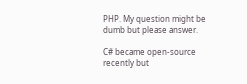PHP. My question might be dumb but please answer.

C# became open-source recently but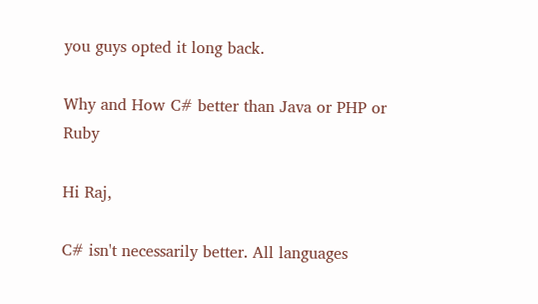you guys opted it long back.

Why and How C# better than Java or PHP or Ruby

Hi Raj,

C# isn't necessarily better. All languages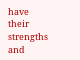have their strengths and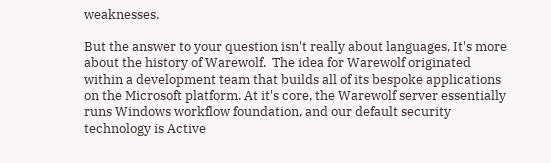weaknesses.

But the answer to your question isn't really about languages, It's more about the history of Warewolf.  The idea for Warewolf originated within a development team that builds all of its bespoke applications on the Microsoft platform. At it's core, the Warewolf server essentially runs Windows workflow foundation, and our default security technology is Active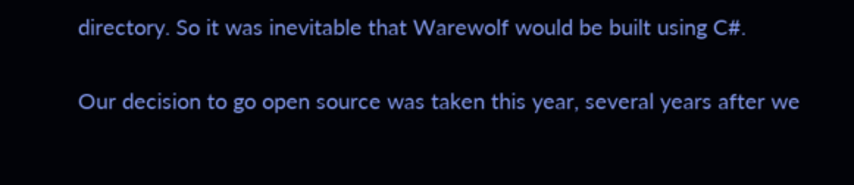directory. So it was inevitable that Warewolf would be built using C#.

Our decision to go open source was taken this year, several years after we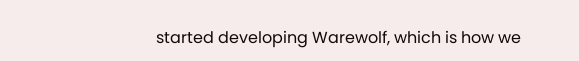started developing Warewolf, which is how we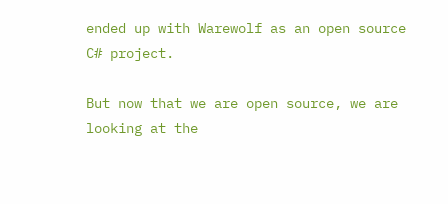ended up with Warewolf as an open source C# project.

But now that we are open source, we are looking at the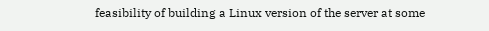feasibility of building a Linux version of the server at some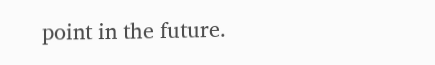point in the future.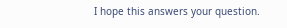I hope this answers your question.